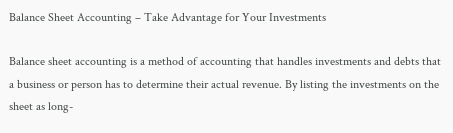Balance Sheet Accounting – Take Advantage for Your Investments

Balance sheet accounting is a method of accounting that handles investments and debts that a business or person has to determine their actual revenue. By listing the investments on the sheet as long-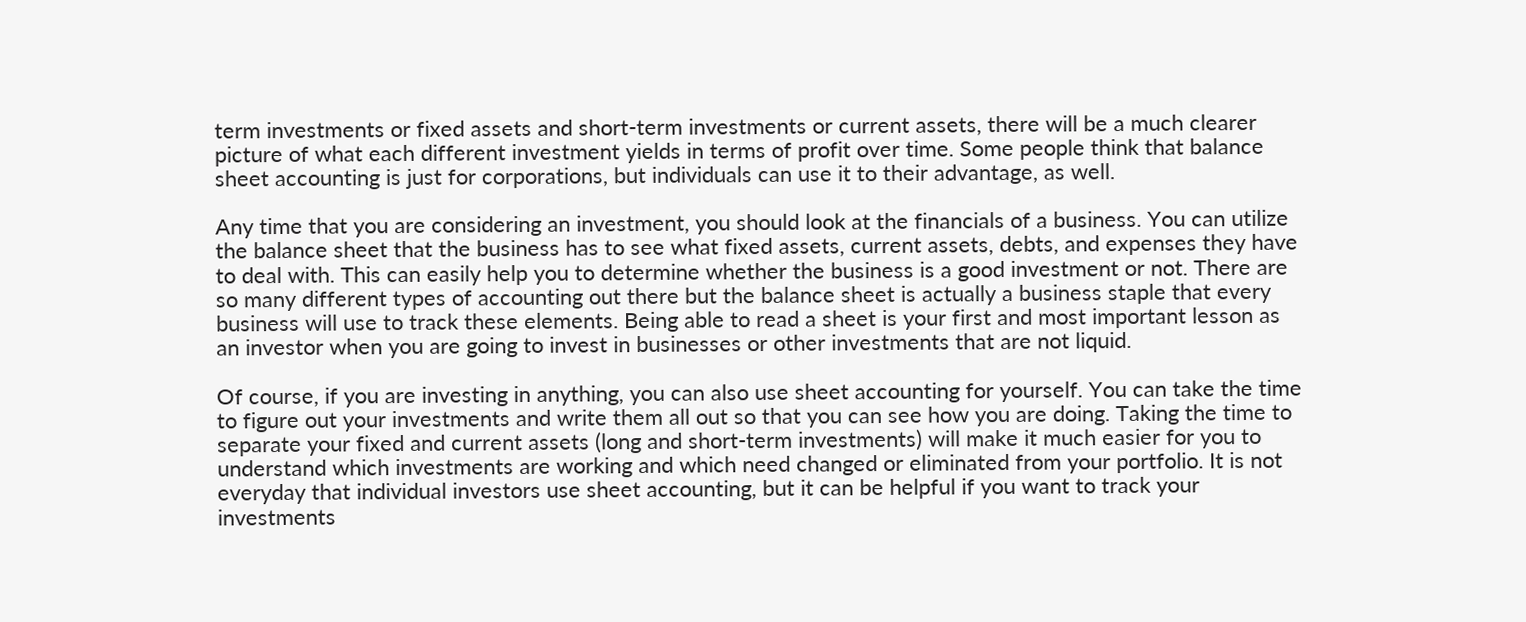term investments or fixed assets and short-term investments or current assets, there will be a much clearer picture of what each different investment yields in terms of profit over time. Some people think that balance sheet accounting is just for corporations, but individuals can use it to their advantage, as well.

Any time that you are considering an investment, you should look at the financials of a business. You can utilize the balance sheet that the business has to see what fixed assets, current assets, debts, and expenses they have to deal with. This can easily help you to determine whether the business is a good investment or not. There are so many different types of accounting out there but the balance sheet is actually a business staple that every business will use to track these elements. Being able to read a sheet is your first and most important lesson as an investor when you are going to invest in businesses or other investments that are not liquid.

Of course, if you are investing in anything, you can also use sheet accounting for yourself. You can take the time to figure out your investments and write them all out so that you can see how you are doing. Taking the time to separate your fixed and current assets (long and short-term investments) will make it much easier for you to understand which investments are working and which need changed or eliminated from your portfolio. It is not everyday that individual investors use sheet accounting, but it can be helpful if you want to track your investments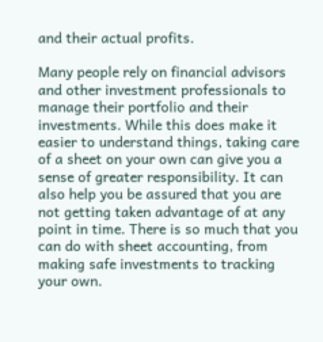and their actual profits.

Many people rely on financial advisors and other investment professionals to manage their portfolio and their investments. While this does make it easier to understand things, taking care of a sheet on your own can give you a sense of greater responsibility. It can also help you be assured that you are not getting taken advantage of at any point in time. There is so much that you can do with sheet accounting, from making safe investments to tracking your own.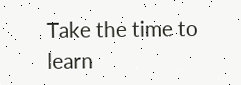Take the time to learn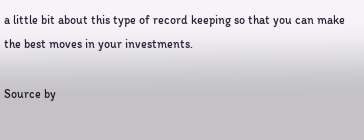a little bit about this type of record keeping so that you can make the best moves in your investments.

Source by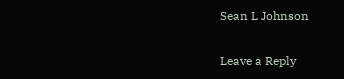Sean L Johnson

Leave a Reply